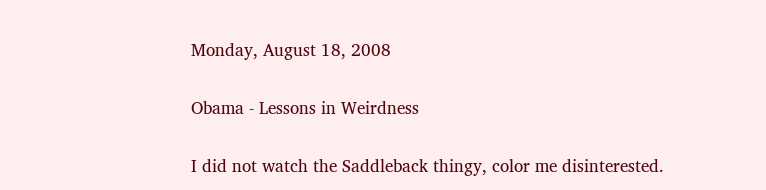Monday, August 18, 2008

Obama - Lessons in Weirdness

I did not watch the Saddleback thingy, color me disinterested.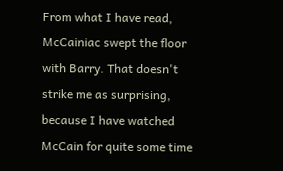From what I have read, McCainiac swept the floor with Barry. That doesn't strike me as surprising, because I have watched McCain for quite some time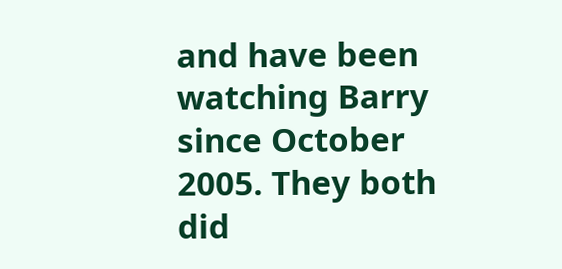and have been watching Barry since October 2005. They both did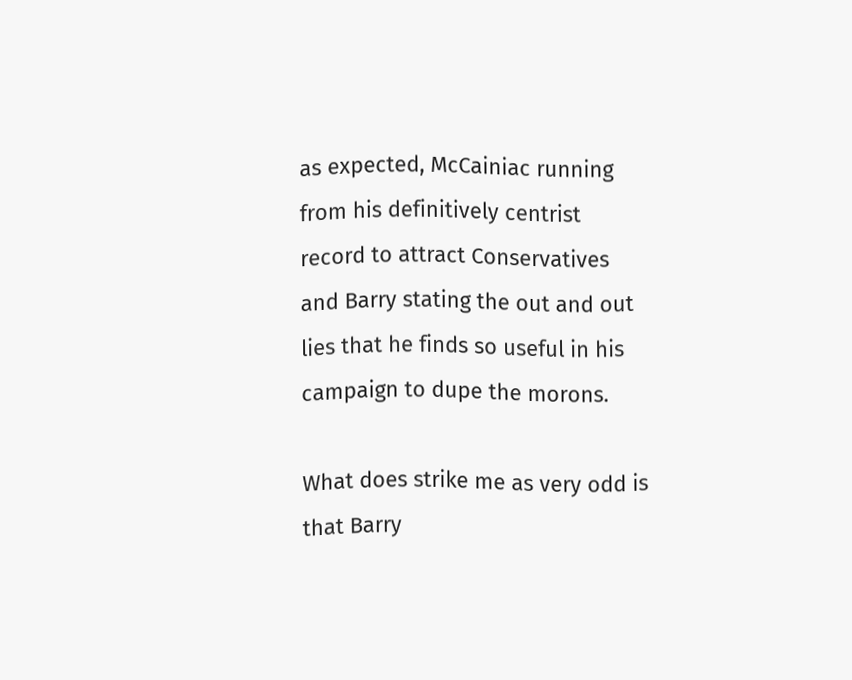as expected, McCainiac running from his definitively centrist record to attract Conservatives and Barry stating the out and out lies that he finds so useful in his campaign to dupe the morons.

What does strike me as very odd is that Barry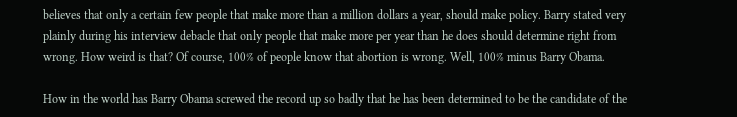believes that only a certain few people that make more than a million dollars a year, should make policy. Barry stated very plainly during his interview debacle that only people that make more per year than he does should determine right from wrong. How weird is that? Of course, 100% of people know that abortion is wrong. Well, 100% minus Barry Obama.

How in the world has Barry Obama screwed the record up so badly that he has been determined to be the candidate of the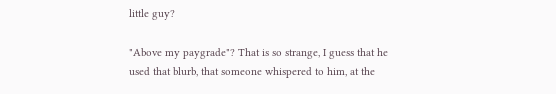little guy?

"Above my paygrade"? That is so strange, I guess that he used that blurb, that someone whispered to him, at the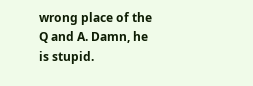wrong place of the Q and A. Damn, he is stupid.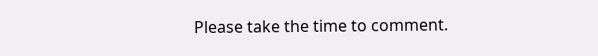Please take the time to comment.